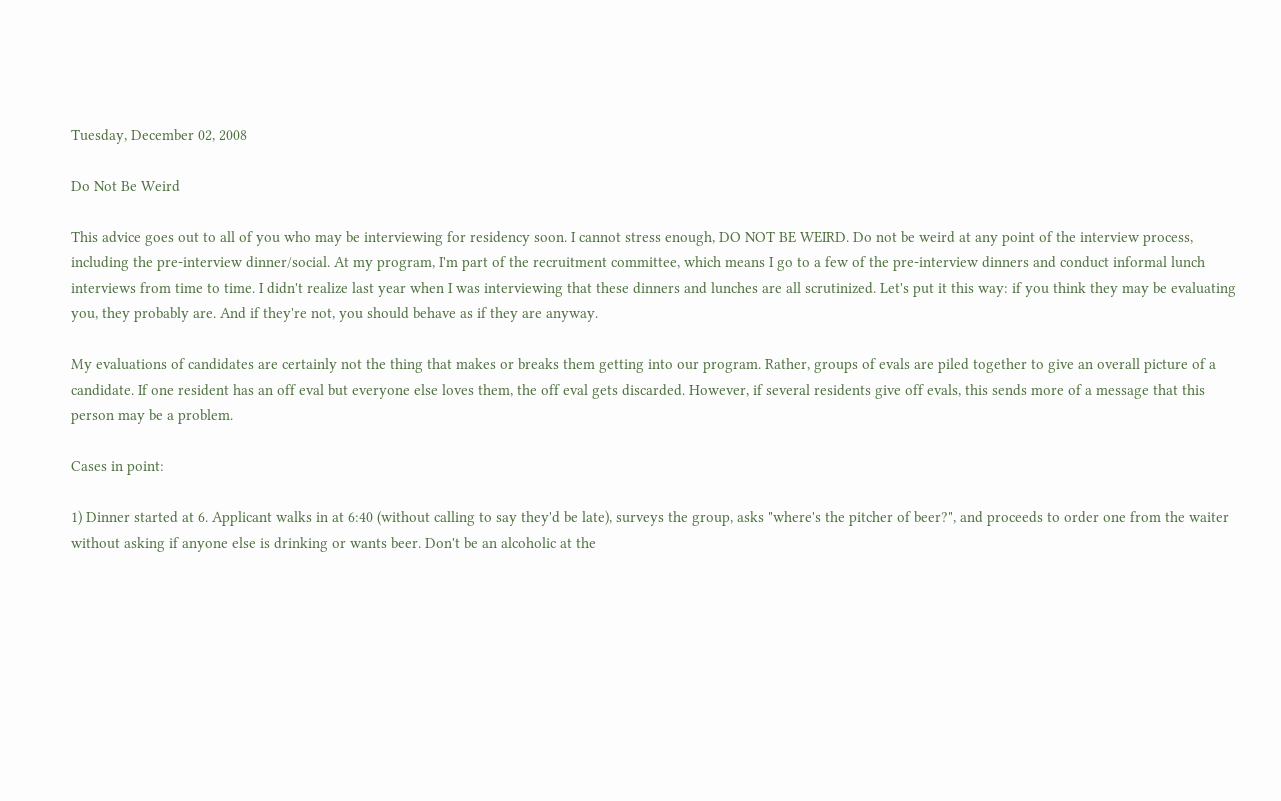Tuesday, December 02, 2008

Do Not Be Weird

This advice goes out to all of you who may be interviewing for residency soon. I cannot stress enough, DO NOT BE WEIRD. Do not be weird at any point of the interview process, including the pre-interview dinner/social. At my program, I'm part of the recruitment committee, which means I go to a few of the pre-interview dinners and conduct informal lunch interviews from time to time. I didn't realize last year when I was interviewing that these dinners and lunches are all scrutinized. Let's put it this way: if you think they may be evaluating you, they probably are. And if they're not, you should behave as if they are anyway.

My evaluations of candidates are certainly not the thing that makes or breaks them getting into our program. Rather, groups of evals are piled together to give an overall picture of a candidate. If one resident has an off eval but everyone else loves them, the off eval gets discarded. However, if several residents give off evals, this sends more of a message that this person may be a problem.

Cases in point:

1) Dinner started at 6. Applicant walks in at 6:40 (without calling to say they'd be late), surveys the group, asks "where's the pitcher of beer?", and proceeds to order one from the waiter without asking if anyone else is drinking or wants beer. Don't be an alcoholic at the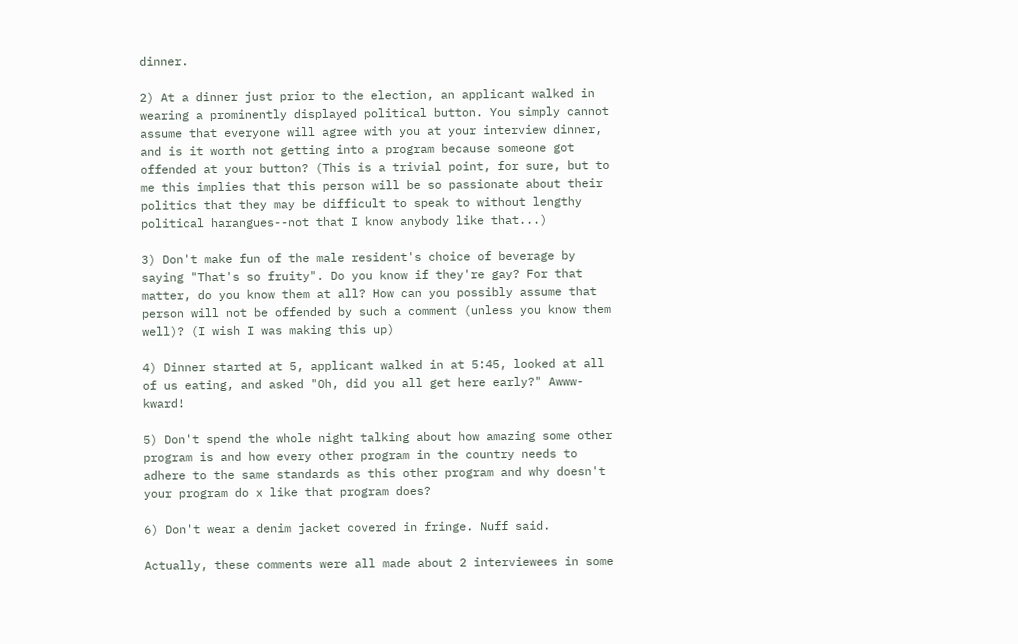dinner.

2) At a dinner just prior to the election, an applicant walked in wearing a prominently displayed political button. You simply cannot assume that everyone will agree with you at your interview dinner, and is it worth not getting into a program because someone got offended at your button? (This is a trivial point, for sure, but to me this implies that this person will be so passionate about their politics that they may be difficult to speak to without lengthy political harangues--not that I know anybody like that...)

3) Don't make fun of the male resident's choice of beverage by saying "That's so fruity". Do you know if they're gay? For that matter, do you know them at all? How can you possibly assume that person will not be offended by such a comment (unless you know them well)? (I wish I was making this up)

4) Dinner started at 5, applicant walked in at 5:45, looked at all of us eating, and asked "Oh, did you all get here early?" Awww-kward!

5) Don't spend the whole night talking about how amazing some other program is and how every other program in the country needs to adhere to the same standards as this other program and why doesn't your program do x like that program does?

6) Don't wear a denim jacket covered in fringe. Nuff said.

Actually, these comments were all made about 2 interviewees in some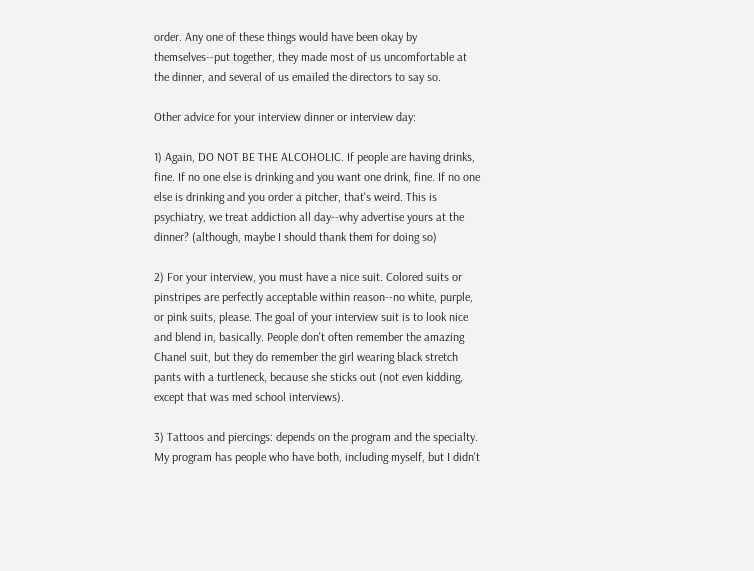order. Any one of these things would have been okay by themselves--put together, they made most of us uncomfortable at the dinner, and several of us emailed the directors to say so.

Other advice for your interview dinner or interview day:

1) Again, DO NOT BE THE ALCOHOLIC. If people are having drinks, fine. If no one else is drinking and you want one drink, fine. If no one else is drinking and you order a pitcher, that's weird. This is psychiatry, we treat addiction all day--why advertise yours at the dinner? (although, maybe I should thank them for doing so)

2) For your interview, you must have a nice suit. Colored suits or pinstripes are perfectly acceptable within reason--no white, purple, or pink suits, please. The goal of your interview suit is to look nice and blend in, basically. People don't often remember the amazing Chanel suit, but they do remember the girl wearing black stretch pants with a turtleneck, because she sticks out (not even kidding, except that was med school interviews).

3) Tattoos and piercings: depends on the program and the specialty. My program has people who have both, including myself, but I didn't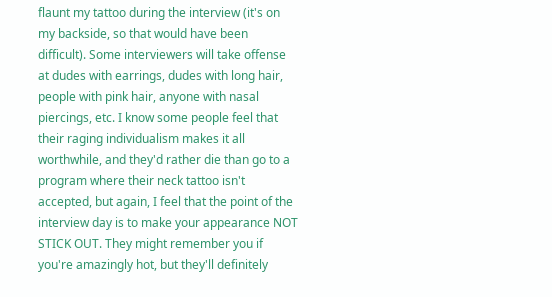flaunt my tattoo during the interview (it's on my backside, so that would have been difficult). Some interviewers will take offense at dudes with earrings, dudes with long hair, people with pink hair, anyone with nasal piercings, etc. I know some people feel that their raging individualism makes it all worthwhile, and they'd rather die than go to a program where their neck tattoo isn't accepted, but again, I feel that the point of the interview day is to make your appearance NOT STICK OUT. They might remember you if you're amazingly hot, but they'll definitely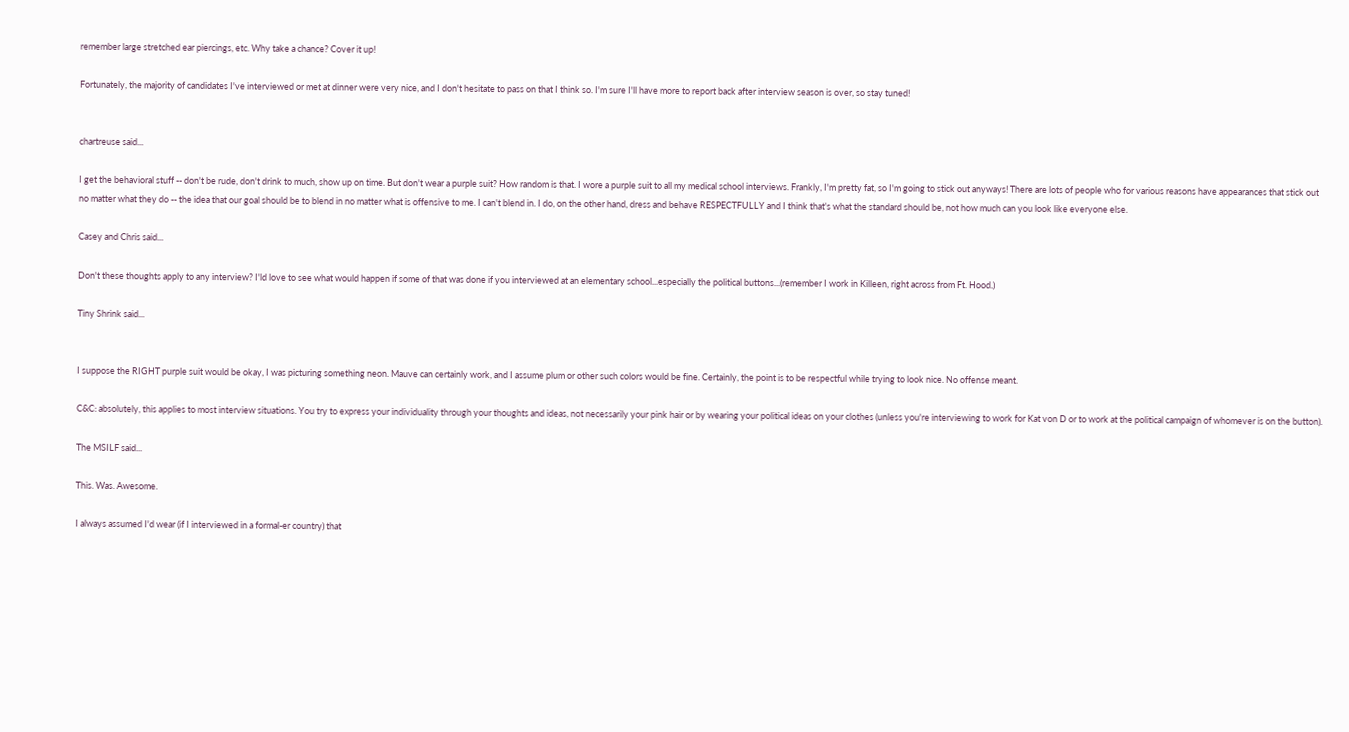remember large stretched ear piercings, etc. Why take a chance? Cover it up!

Fortunately, the majority of candidates I've interviewed or met at dinner were very nice, and I don't hesitate to pass on that I think so. I'm sure I'll have more to report back after interview season is over, so stay tuned!


chartreuse said...

I get the behavioral stuff -- don't be rude, don't drink to much, show up on time. But don't wear a purple suit? How random is that. I wore a purple suit to all my medical school interviews. Frankly, I'm pretty fat, so I'm going to stick out anyways! There are lots of people who for various reasons have appearances that stick out no matter what they do -- the idea that our goal should be to blend in no matter what is offensive to me. I can't blend in. I do, on the other hand, dress and behave RESPECTFULLY and I think that's what the standard should be, not how much can you look like everyone else.

Casey and Chris said...

Don't these thoughts apply to any interview? I'ld love to see what would happen if some of that was done if you interviewed at an elementary school...especially the political buttons...(remember I work in Killeen, right across from Ft. Hood.)

Tiny Shrink said...


I suppose the RIGHT purple suit would be okay, I was picturing something neon. Mauve can certainly work, and I assume plum or other such colors would be fine. Certainly, the point is to be respectful while trying to look nice. No offense meant.

C&C: absolutely, this applies to most interview situations. You try to express your individuality through your thoughts and ideas, not necessarily your pink hair or by wearing your political ideas on your clothes (unless you're interviewing to work for Kat von D or to work at the political campaign of whomever is on the button).

The MSILF said...

This. Was. Awesome.

I always assumed I'd wear (if I interviewed in a formal-er country) that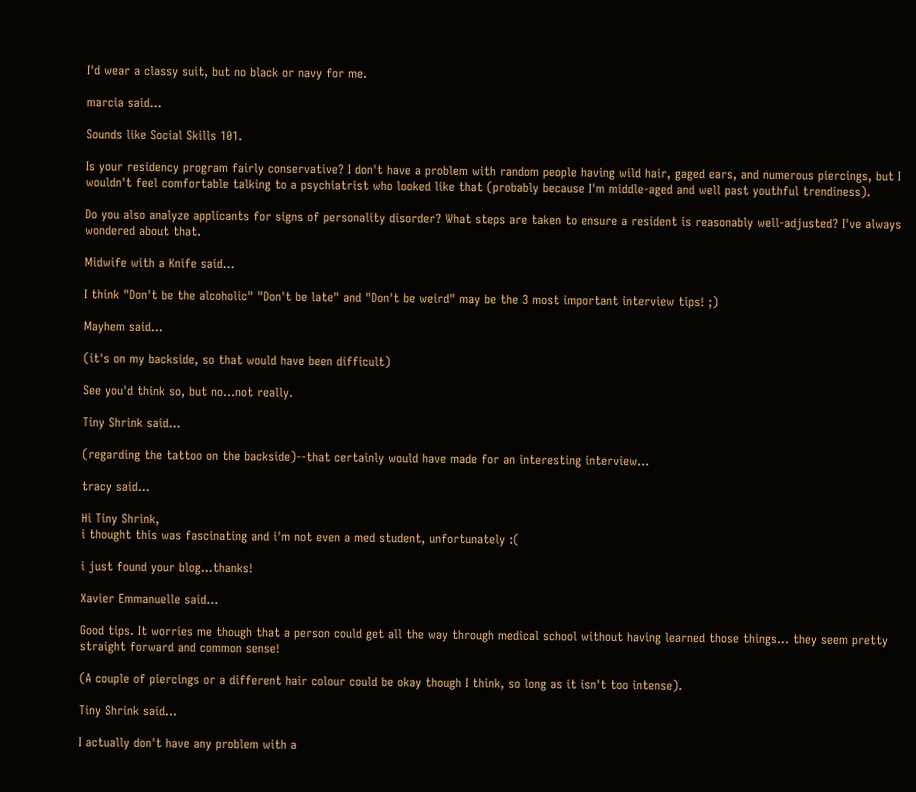I'd wear a classy suit, but no black or navy for me.

marcia said...

Sounds like Social Skills 101.

Is your residency program fairly conservative? I don't have a problem with random people having wild hair, gaged ears, and numerous piercings, but I wouldn't feel comfortable talking to a psychiatrist who looked like that (probably because I'm middle-aged and well past youthful trendiness).

Do you also analyze applicants for signs of personality disorder? What steps are taken to ensure a resident is reasonably well-adjusted? I've always wondered about that.

Midwife with a Knife said...

I think "Don't be the alcoholic" "Don't be late" and "Don't be weird" may be the 3 most important interview tips! ;)

Mayhem said...

(it's on my backside, so that would have been difficult)

See you'd think so, but no...not really.

Tiny Shrink said...

(regarding the tattoo on the backside)--that certainly would have made for an interesting interview...

tracy said...

Hi Tiny Shrink,
i thought this was fascinating and i'm not even a med student, unfortunately :(

i just found your blog...thanks!

Xavier Emmanuelle said...

Good tips. It worries me though that a person could get all the way through medical school without having learned those things... they seem pretty straight forward and common sense!

(A couple of piercings or a different hair colour could be okay though I think, so long as it isn't too intense).

Tiny Shrink said...

I actually don't have any problem with a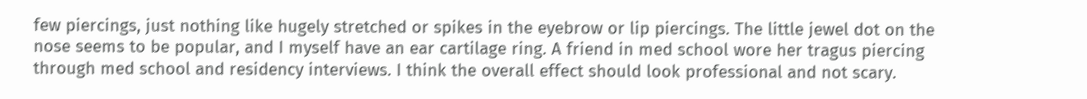few piercings, just nothing like hugely stretched or spikes in the eyebrow or lip piercings. The little jewel dot on the nose seems to be popular, and I myself have an ear cartilage ring. A friend in med school wore her tragus piercing through med school and residency interviews. I think the overall effect should look professional and not scary.